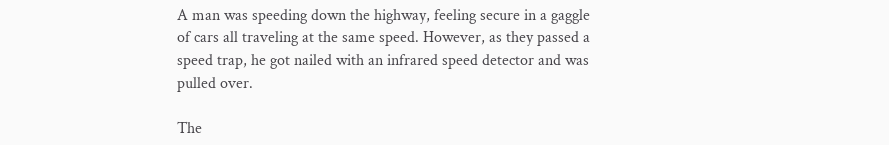A man was speeding down the highway, feeling secure in a gaggle of cars all traveling at the same speed. However, as they passed a speed trap, he got nailed with an infrared speed detector and was pulled over.

The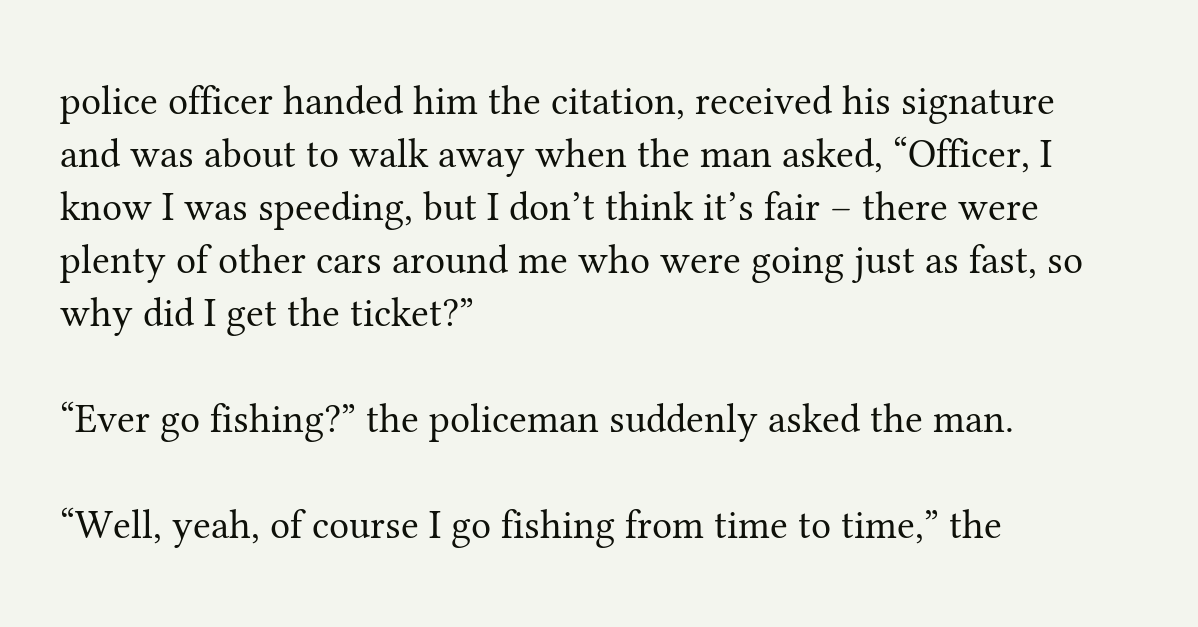police officer handed him the citation, received his signature and was about to walk away when the man asked, “Officer, I know I was speeding, but I don’t think it’s fair – there were plenty of other cars around me who were going just as fast, so why did I get the ticket?”

“Ever go fishing?” the policeman suddenly asked the man.

“Well, yeah, of course I go fishing from time to time,” the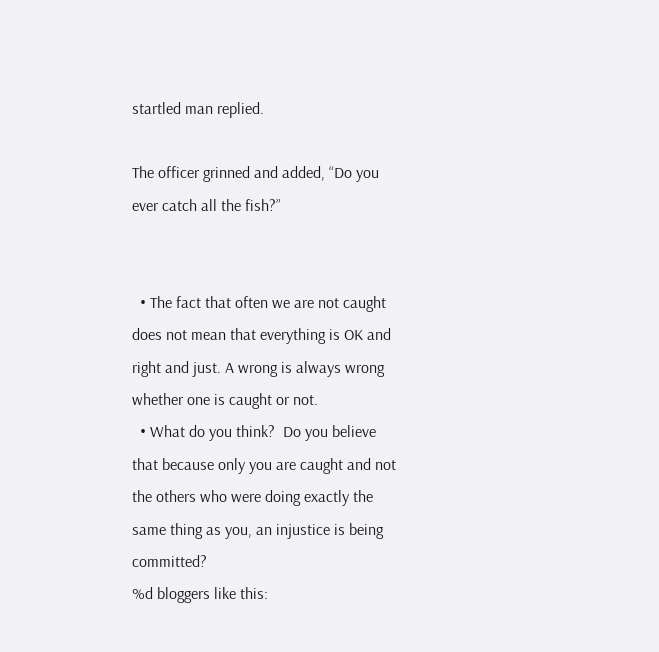startled man replied.

The officer grinned and added, “Do you ever catch all the fish?”


  • The fact that often we are not caught does not mean that everything is OK and right and just. A wrong is always wrong whether one is caught or not.
  • What do you think?  Do you believe that because only you are caught and not the others who were doing exactly the same thing as you, an injustice is being committed?
%d bloggers like this: